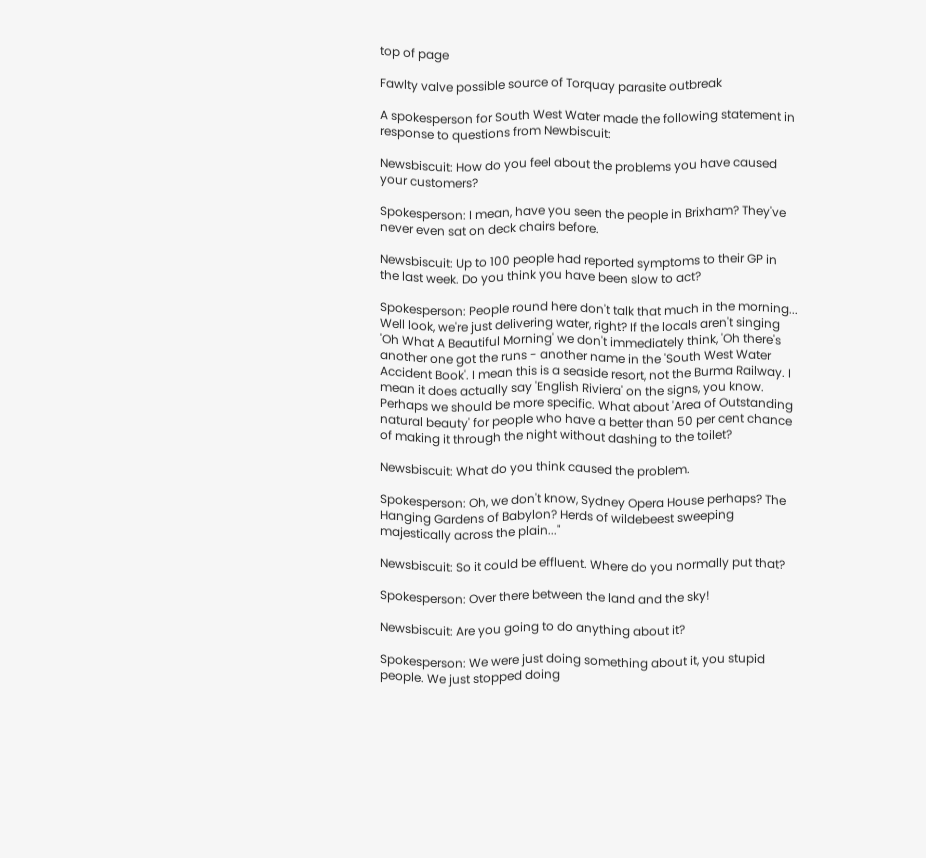top of page

Fawlty valve possible source of Torquay parasite outbreak

A spokesperson for South West Water made the following statement in response to questions from Newbiscuit:

Newsbiscuit: How do you feel about the problems you have caused your customers?

Spokesperson: I mean, have you seen the people in Brixham? They've never even sat on deck chairs before.

Newsbiscuit: Up to 100 people had reported symptoms to their GP in the last week. Do you think you have been slow to act?

Spokesperson: People round here don't talk that much in the morning... Well look, we're just delivering water, right? If the locals aren't singing 'Oh What A Beautiful Morning' we don't immediately think, 'Oh there's another one got the runs - another name in the 'South West Water Accident Book'. I mean this is a seaside resort, not the Burma Railway. I mean it does actually say 'English Riviera' on the signs, you know. Perhaps we should be more specific. What about 'Area of Outstanding natural beauty' for people who have a better than 50 per cent chance of making it through the night without dashing to the toilet?

Newsbiscuit: What do you think caused the problem.

Spokesperson: Oh, we don't know, Sydney Opera House perhaps? The Hanging Gardens of Babylon? Herds of wildebeest sweeping majestically across the plain..."

Newsbiscuit: So it could be effluent. Where do you normally put that?

Spokesperson: Over there between the land and the sky!

Newsbiscuit: Are you going to do anything about it?

Spokesperson: We were just doing something about it, you stupid people. We just stopped doing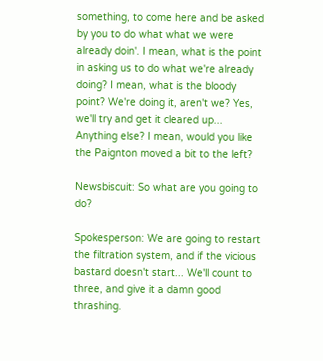something, to come here and be asked by you to do what what we were already doin'. I mean, what is the point in asking us to do what we're already doing? I mean, what is the bloody point? We're doing it, aren't we? Yes, we'll try and get it cleared up... Anything else? I mean, would you like the Paignton moved a bit to the left?

Newsbiscuit: So what are you going to do?

Spokesperson: We are going to restart the filtration system, and if the vicious bastard doesn't start... We'll count to three, and give it a damn good thrashing.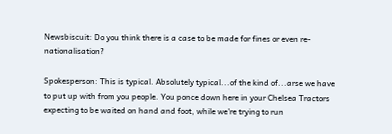Newsbiscuit: Do you think there is a case to be made for fines or even re-nationalisation?

Spokesperson: This is typical. Absolutely typical...of the kind of...arse we have to put up with from you people. You ponce down here in your Chelsea Tractors expecting to be waited on hand and foot, while we're trying to run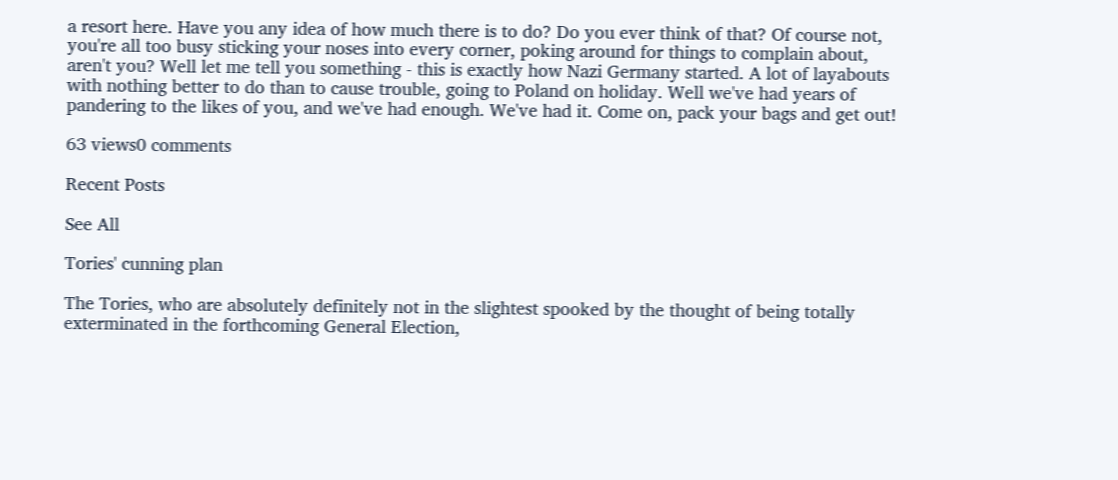a resort here. Have you any idea of how much there is to do? Do you ever think of that? Of course not, you're all too busy sticking your noses into every corner, poking around for things to complain about, aren't you? Well let me tell you something - this is exactly how Nazi Germany started. A lot of layabouts with nothing better to do than to cause trouble, going to Poland on holiday. Well we've had years of pandering to the likes of you, and we've had enough. We've had it. Come on, pack your bags and get out!

63 views0 comments

Recent Posts

See All

Tories' cunning plan

The Tories, who are absolutely definitely not in the slightest spooked by the thought of being totally exterminated in the forthcoming General Election,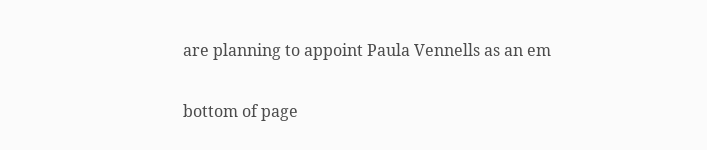are planning to appoint Paula Vennells as an em


bottom of page